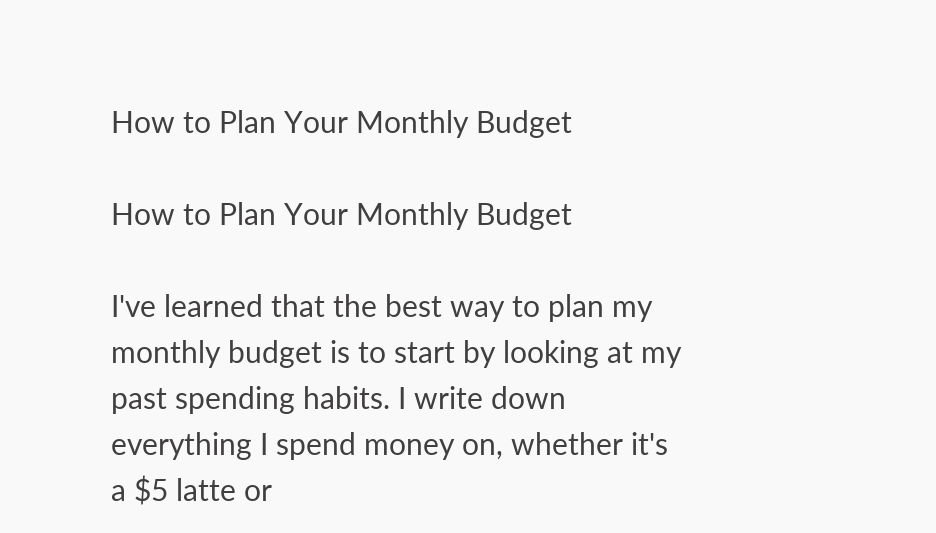How to Plan Your Monthly Budget

How to Plan Your Monthly Budget

I've learned that the best way to plan my monthly budget is to start by looking at my past spending habits. I write down everything I spend money on, whether it's a $5 latte or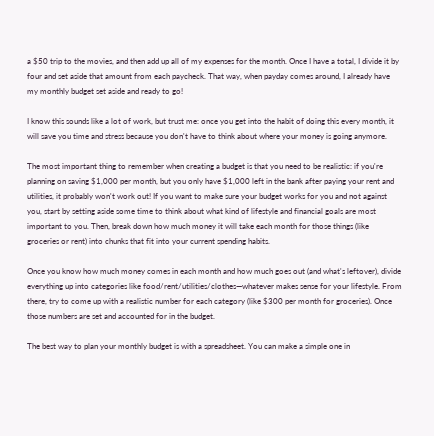a $50 trip to the movies, and then add up all of my expenses for the month. Once I have a total, I divide it by four and set aside that amount from each paycheck. That way, when payday comes around, I already have my monthly budget set aside and ready to go!

I know this sounds like a lot of work, but trust me: once you get into the habit of doing this every month, it will save you time and stress because you don't have to think about where your money is going anymore.

The most important thing to remember when creating a budget is that you need to be realistic: if you're planning on saving $1,000 per month, but you only have $1,000 left in the bank after paying your rent and utilities, it probably won't work out! If you want to make sure your budget works for you and not against you, start by setting aside some time to think about what kind of lifestyle and financial goals are most important to you. Then, break down how much money it will take each month for those things (like groceries or rent) into chunks that fit into your current spending habits.

Once you know how much money comes in each month and how much goes out (and what's leftover), divide everything up into categories like food/rent/utilities/clothes—whatever makes sense for your lifestyle. From there, try to come up with a realistic number for each category (like $300 per month for groceries). Once those numbers are set and accounted for in the budget.

The best way to plan your monthly budget is with a spreadsheet. You can make a simple one in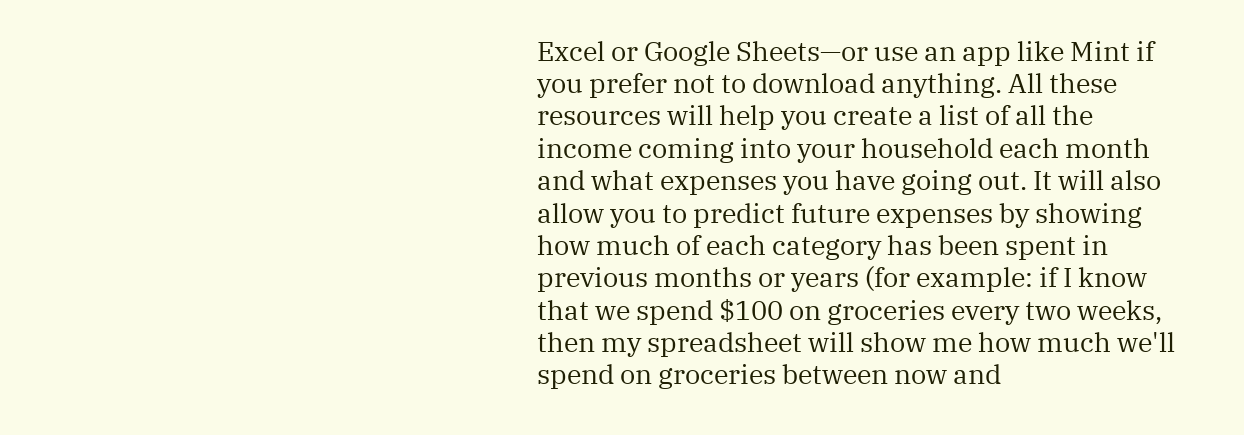Excel or Google Sheets—or use an app like Mint if you prefer not to download anything. All these resources will help you create a list of all the income coming into your household each month and what expenses you have going out. It will also allow you to predict future expenses by showing how much of each category has been spent in previous months or years (for example: if I know that we spend $100 on groceries every two weeks, then my spreadsheet will show me how much we'll spend on groceries between now and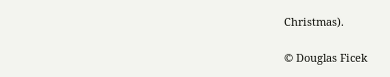Christmas).

© Douglas Ficek